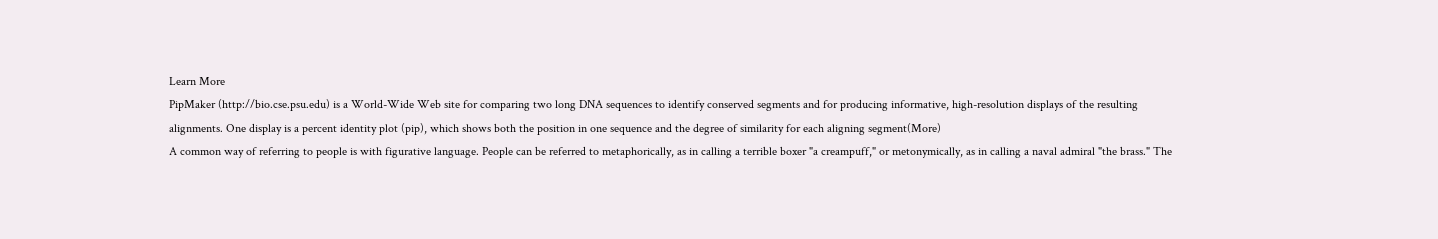Learn More
PipMaker (http://bio.cse.psu.edu) is a World-Wide Web site for comparing two long DNA sequences to identify conserved segments and for producing informative, high-resolution displays of the resulting alignments. One display is a percent identity plot (pip), which shows both the position in one sequence and the degree of similarity for each aligning segment(More)
A common way of referring to people is with figurative language. People can be referred to metaphorically, as in calling a terrible boxer "a creampuff," or metonymically, as in calling a naval admiral "the brass." The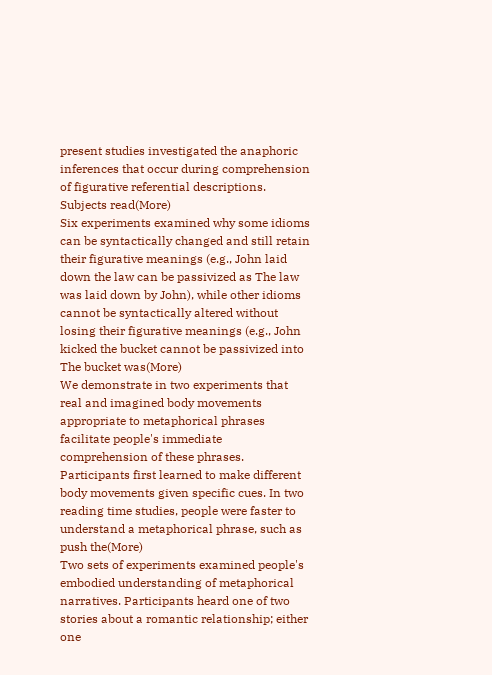present studies investigated the anaphoric inferences that occur during comprehension of figurative referential descriptions. Subjects read(More)
Six experiments examined why some idioms can be syntactically changed and still retain their figurative meanings (e.g., John laid down the law can be passivized as The law was laid down by John), while other idioms cannot be syntactically altered without losing their figurative meanings (e.g., John kicked the bucket cannot be passivized into The bucket was(More)
We demonstrate in two experiments that real and imagined body movements appropriate to metaphorical phrases facilitate people's immediate comprehension of these phrases. Participants first learned to make different body movements given specific cues. In two reading time studies, people were faster to understand a metaphorical phrase, such as push the(More)
Two sets of experiments examined people's embodied understanding of metaphorical narratives. Participants heard one of two stories about a romantic relationship; either one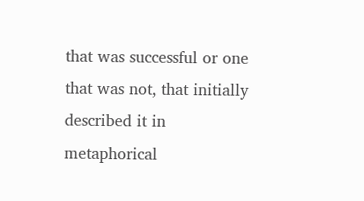that was successful or one that was not, that initially described it in metaphorical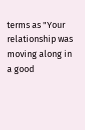terms as "Your relationship was moving along in a good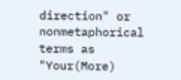direction" or nonmetaphorical terms as "Your(More)